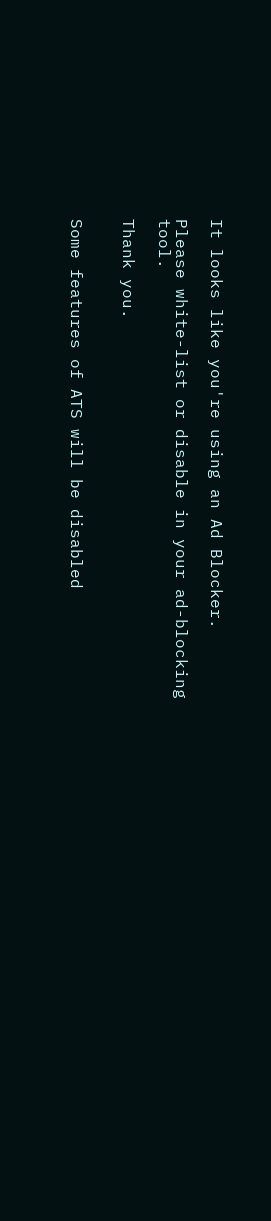It looks like you're using an Ad Blocker.

Please white-list or disable in your ad-blocking tool.

Thank you.


Some features of ATS will be disabled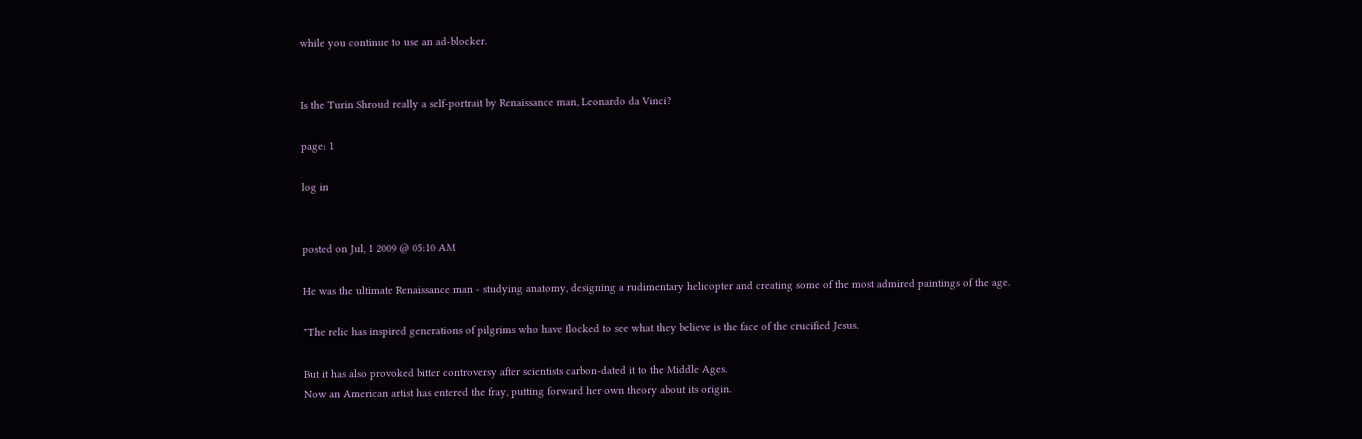while you continue to use an ad-blocker.


Is the Turin Shroud really a self-portrait by Renaissance man, Leonardo da Vinci?

page: 1

log in


posted on Jul, 1 2009 @ 05:10 AM

He was the ultimate Renaissance man - studying anatomy, designing a rudimentary helicopter and creating some of the most admired paintings of the age.

"The relic has inspired generations of pilgrims who have flocked to see what they believe is the face of the crucified Jesus.

But it has also provoked bitter controversy after scientists carbon-dated it to the Middle Ages.
Now an American artist has entered the fray, putting forward her own theory about its origin.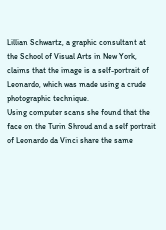Lillian Schwartz, a graphic consultant at the School of Visual Arts in New York, claims that the image is a self-portrait of Leonardo, which was made using a crude photographic technique.
Using computer scans she found that the face on the Turin Shroud and a self portrait of Leonardo da Vinci share the same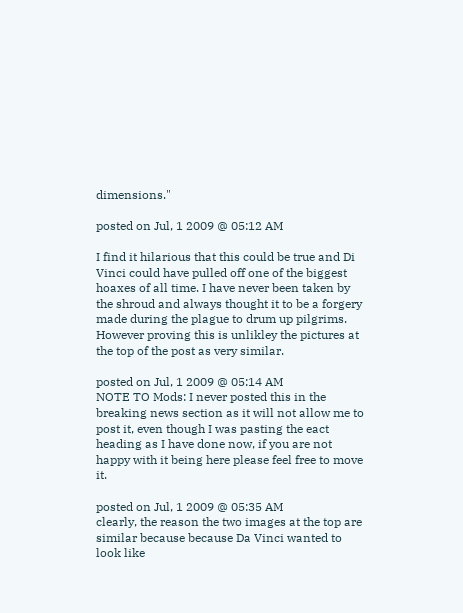dimensions."

posted on Jul, 1 2009 @ 05:12 AM

I find it hilarious that this could be true and Di Vinci could have pulled off one of the biggest hoaxes of all time. I have never been taken by the shroud and always thought it to be a forgery made during the plague to drum up pilgrims. However proving this is unlikley the pictures at the top of the post as very similar.

posted on Jul, 1 2009 @ 05:14 AM
NOTE TO Mods: I never posted this in the breaking news section as it will not allow me to post it, even though I was pasting the eact heading as I have done now, if you are not happy with it being here please feel free to move it.

posted on Jul, 1 2009 @ 05:35 AM
clearly, the reason the two images at the top are similar because because Da Vinci wanted to look like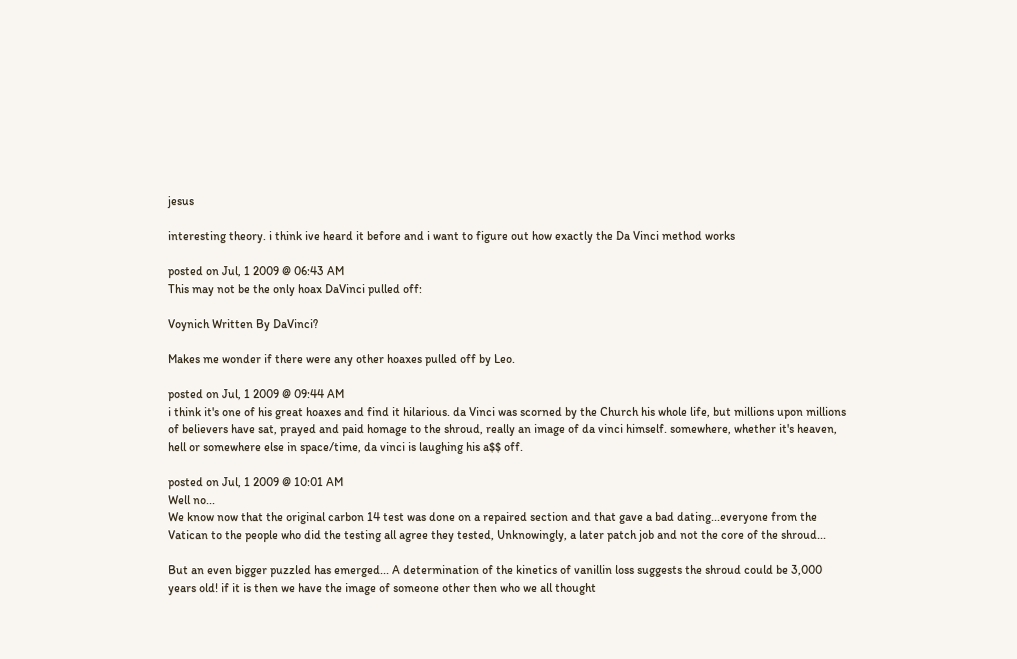jesus

interesting theory. i think ive heard it before and i want to figure out how exactly the Da Vinci method works

posted on Jul, 1 2009 @ 06:43 AM
This may not be the only hoax DaVinci pulled off:

Voynich Written By DaVinci?

Makes me wonder if there were any other hoaxes pulled off by Leo.

posted on Jul, 1 2009 @ 09:44 AM
i think it's one of his great hoaxes and find it hilarious. da Vinci was scorned by the Church his whole life, but millions upon millions of believers have sat, prayed and paid homage to the shroud, really an image of da vinci himself. somewhere, whether it's heaven, hell or somewhere else in space/time, da vinci is laughing his a$$ off.

posted on Jul, 1 2009 @ 10:01 AM
Well no...
We know now that the original carbon 14 test was done on a repaired section and that gave a bad dating...everyone from the Vatican to the people who did the testing all agree they tested, Unknowingly, a later patch job and not the core of the shroud...

But an even bigger puzzled has emerged... A determination of the kinetics of vanillin loss suggests the shroud could be 3,000 years old! if it is then we have the image of someone other then who we all thought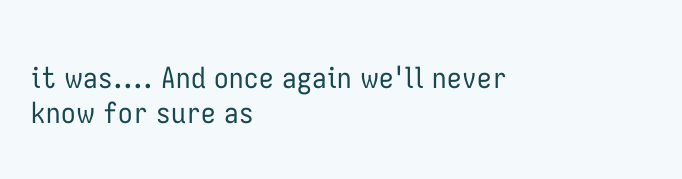it was.... And once again we'll never know for sure as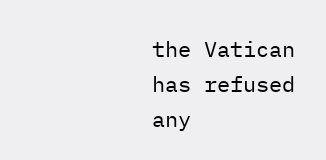the Vatican has refused any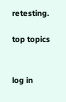retesting.

top topics


log in